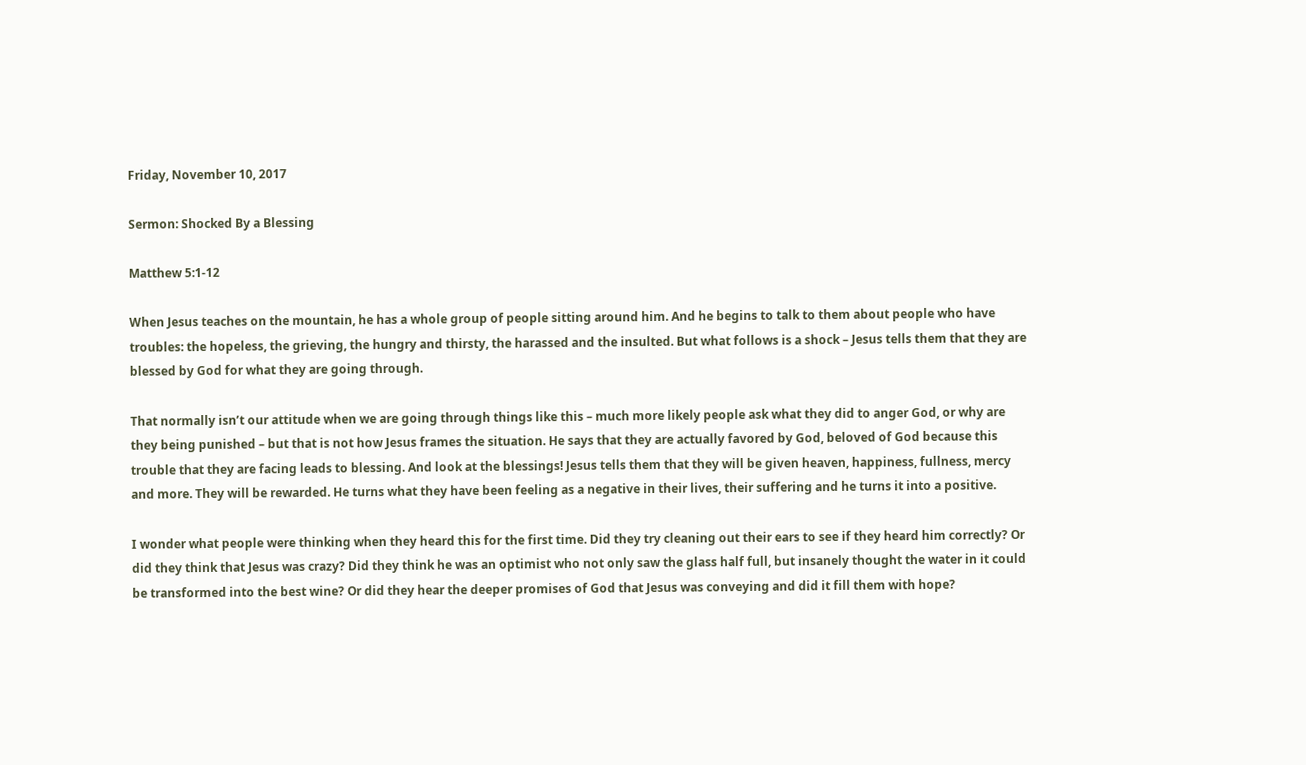Friday, November 10, 2017

Sermon: Shocked By a Blessing

Matthew 5:1-12

When Jesus teaches on the mountain, he has a whole group of people sitting around him. And he begins to talk to them about people who have troubles: the hopeless, the grieving, the hungry and thirsty, the harassed and the insulted. But what follows is a shock – Jesus tells them that they are blessed by God for what they are going through.

That normally isn’t our attitude when we are going through things like this – much more likely people ask what they did to anger God, or why are they being punished – but that is not how Jesus frames the situation. He says that they are actually favored by God, beloved of God because this trouble that they are facing leads to blessing. And look at the blessings! Jesus tells them that they will be given heaven, happiness, fullness, mercy and more. They will be rewarded. He turns what they have been feeling as a negative in their lives, their suffering and he turns it into a positive.

I wonder what people were thinking when they heard this for the first time. Did they try cleaning out their ears to see if they heard him correctly? Or did they think that Jesus was crazy? Did they think he was an optimist who not only saw the glass half full, but insanely thought the water in it could be transformed into the best wine? Or did they hear the deeper promises of God that Jesus was conveying and did it fill them with hope?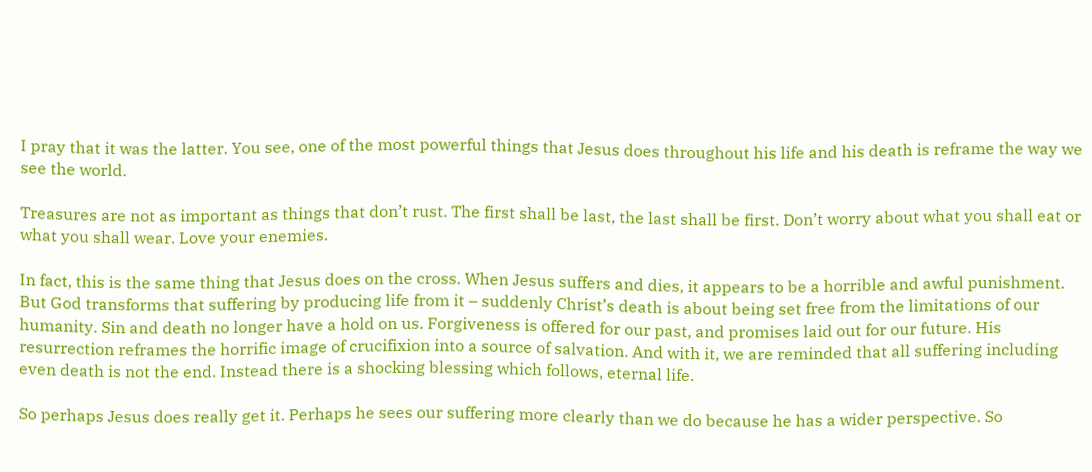I pray that it was the latter. You see, one of the most powerful things that Jesus does throughout his life and his death is reframe the way we see the world.

Treasures are not as important as things that don’t rust. The first shall be last, the last shall be first. Don’t worry about what you shall eat or what you shall wear. Love your enemies.

In fact, this is the same thing that Jesus does on the cross. When Jesus suffers and dies, it appears to be a horrible and awful punishment. But God transforms that suffering by producing life from it – suddenly Christ’s death is about being set free from the limitations of our humanity. Sin and death no longer have a hold on us. Forgiveness is offered for our past, and promises laid out for our future. His resurrection reframes the horrific image of crucifixion into a source of salvation. And with it, we are reminded that all suffering including even death is not the end. Instead there is a shocking blessing which follows, eternal life.

So perhaps Jesus does really get it. Perhaps he sees our suffering more clearly than we do because he has a wider perspective. So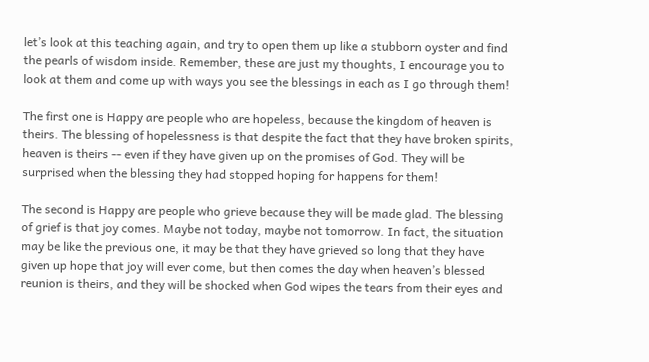let’s look at this teaching again, and try to open them up like a stubborn oyster and find the pearls of wisdom inside. Remember, these are just my thoughts, I encourage you to look at them and come up with ways you see the blessings in each as I go through them!

The first one is Happy are people who are hopeless, because the kingdom of heaven is theirs. The blessing of hopelessness is that despite the fact that they have broken spirits, heaven is theirs -- even if they have given up on the promises of God. They will be surprised when the blessing they had stopped hoping for happens for them!

The second is Happy are people who grieve because they will be made glad. The blessing of grief is that joy comes. Maybe not today, maybe not tomorrow. In fact, the situation may be like the previous one, it may be that they have grieved so long that they have given up hope that joy will ever come, but then comes the day when heaven’s blessed reunion is theirs, and they will be shocked when God wipes the tears from their eyes and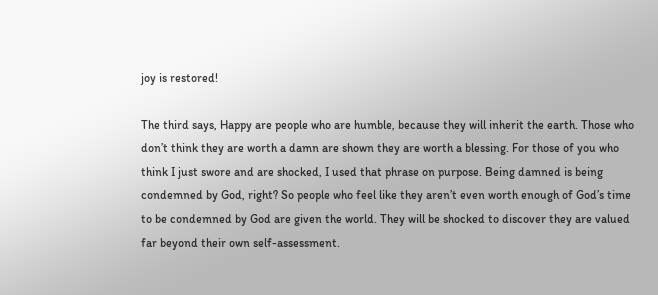joy is restored!

The third says, Happy are people who are humble, because they will inherit the earth. Those who don’t think they are worth a damn are shown they are worth a blessing. For those of you who think I just swore and are shocked, I used that phrase on purpose. Being damned is being condemned by God, right? So people who feel like they aren’t even worth enough of God’s time to be condemned by God are given the world. They will be shocked to discover they are valued far beyond their own self-assessment.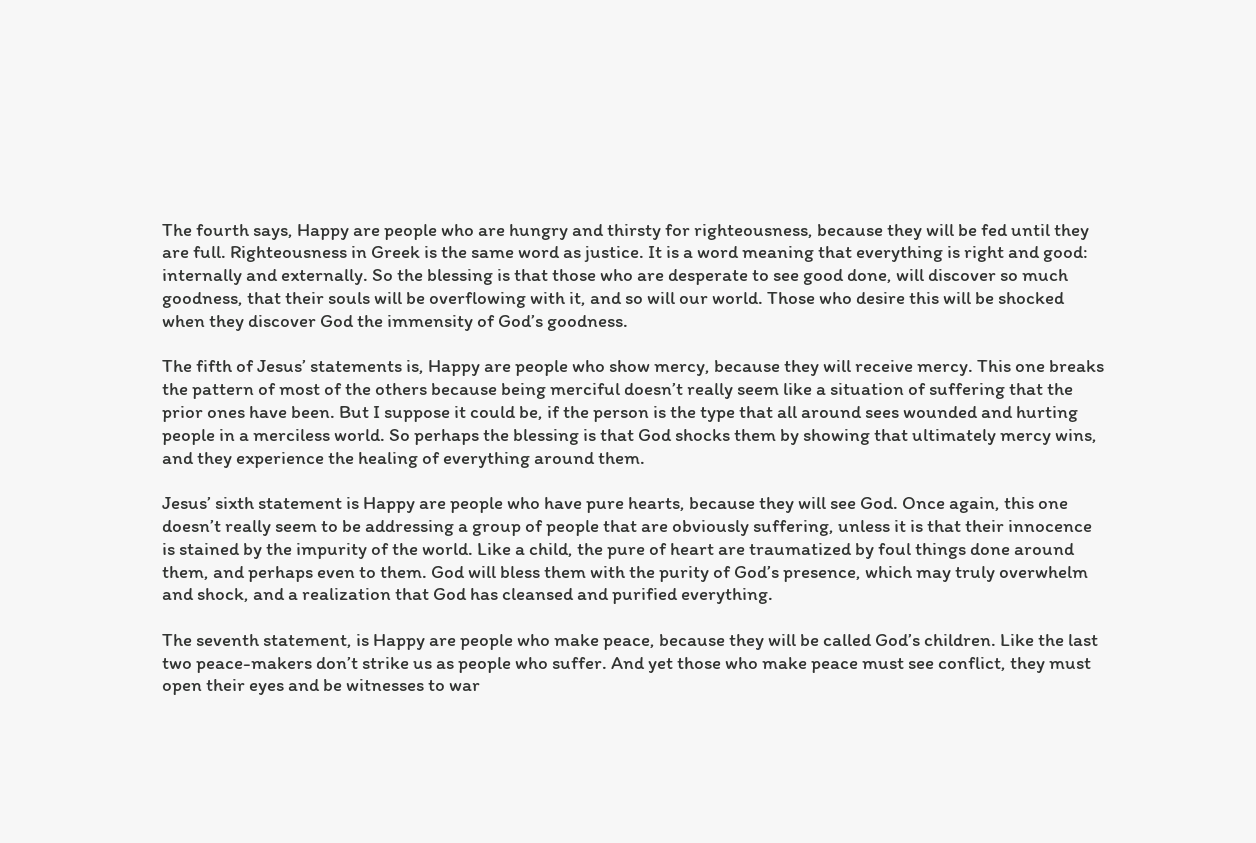The fourth says, Happy are people who are hungry and thirsty for righteousness, because they will be fed until they are full. Righteousness in Greek is the same word as justice. It is a word meaning that everything is right and good: internally and externally. So the blessing is that those who are desperate to see good done, will discover so much goodness, that their souls will be overflowing with it, and so will our world. Those who desire this will be shocked when they discover God the immensity of God’s goodness.

The fifth of Jesus’ statements is, Happy are people who show mercy, because they will receive mercy. This one breaks the pattern of most of the others because being merciful doesn’t really seem like a situation of suffering that the prior ones have been. But I suppose it could be, if the person is the type that all around sees wounded and hurting people in a merciless world. So perhaps the blessing is that God shocks them by showing that ultimately mercy wins, and they experience the healing of everything around them.

Jesus’ sixth statement is Happy are people who have pure hearts, because they will see God. Once again, this one doesn’t really seem to be addressing a group of people that are obviously suffering, unless it is that their innocence is stained by the impurity of the world. Like a child, the pure of heart are traumatized by foul things done around them, and perhaps even to them. God will bless them with the purity of God’s presence, which may truly overwhelm and shock, and a realization that God has cleansed and purified everything.

The seventh statement, is Happy are people who make peace, because they will be called God’s children. Like the last two peace-makers don’t strike us as people who suffer. And yet those who make peace must see conflict, they must open their eyes and be witnesses to war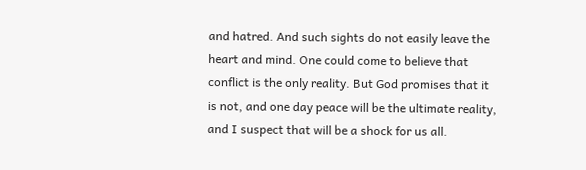and hatred. And such sights do not easily leave the heart and mind. One could come to believe that conflict is the only reality. But God promises that it is not, and one day peace will be the ultimate reality, and I suspect that will be a shock for us all.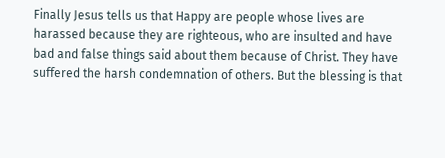Finally Jesus tells us that Happy are people whose lives are harassed because they are righteous, who are insulted and have bad and false things said about them because of Christ. They have suffered the harsh condemnation of others. But the blessing is that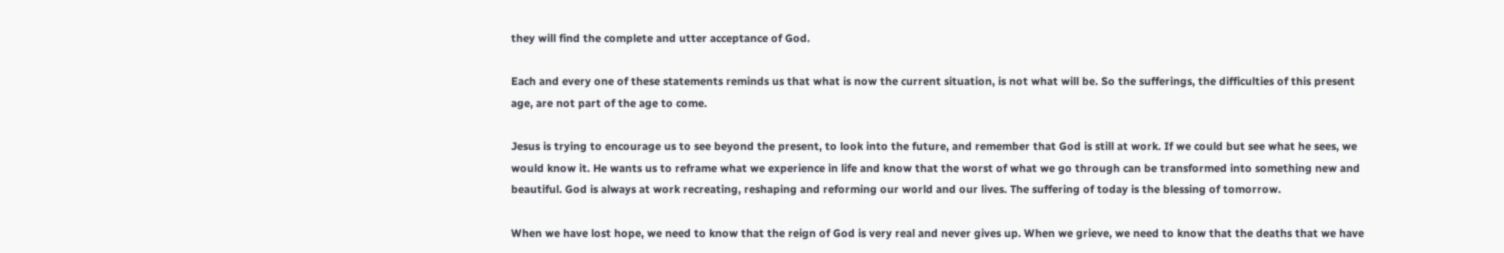they will find the complete and utter acceptance of God.

Each and every one of these statements reminds us that what is now the current situation, is not what will be. So the sufferings, the difficulties of this present age, are not part of the age to come.

Jesus is trying to encourage us to see beyond the present, to look into the future, and remember that God is still at work. If we could but see what he sees, we would know it. He wants us to reframe what we experience in life and know that the worst of what we go through can be transformed into something new and beautiful. God is always at work recreating, reshaping and reforming our world and our lives. The suffering of today is the blessing of tomorrow.

When we have lost hope, we need to know that the reign of God is very real and never gives up. When we grieve, we need to know that the deaths that we have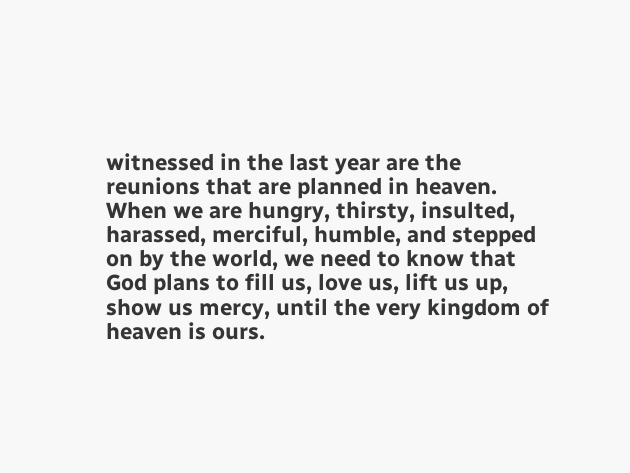witnessed in the last year are the reunions that are planned in heaven. When we are hungry, thirsty, insulted, harassed, merciful, humble, and stepped on by the world, we need to know that God plans to fill us, love us, lift us up, show us mercy, until the very kingdom of heaven is ours.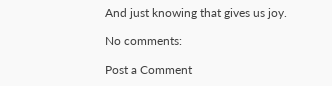And just knowing that gives us joy.

No comments:

Post a Comment